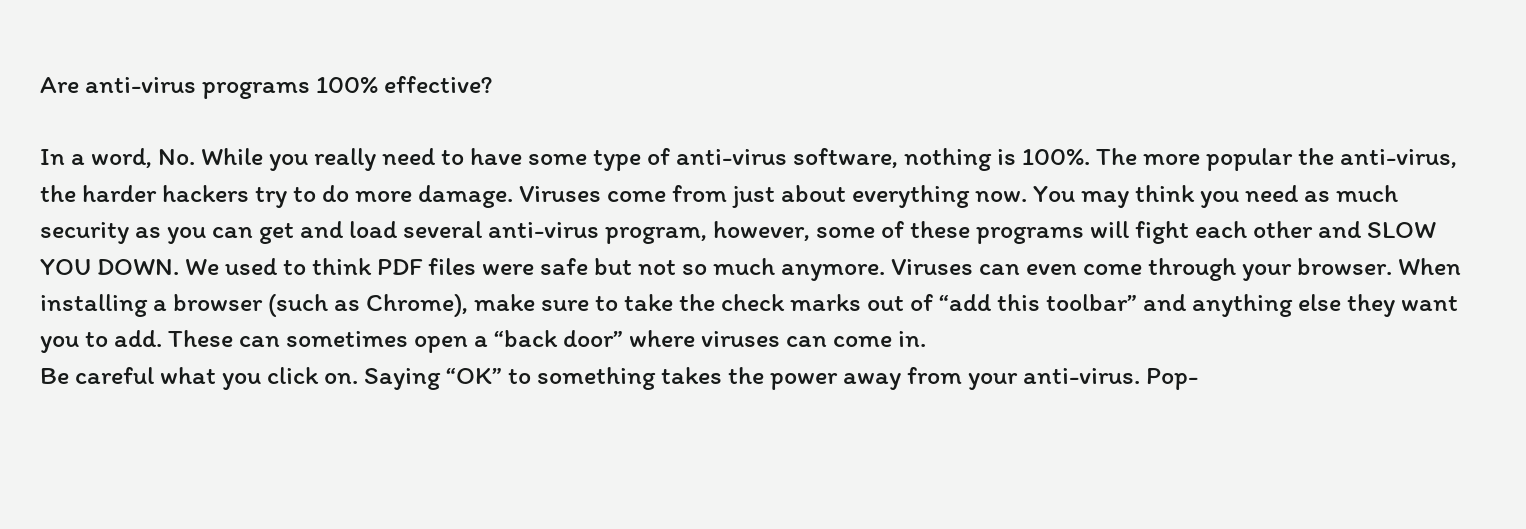Are anti-virus programs 100% effective?

In a word, No. While you really need to have some type of anti-virus software, nothing is 100%. The more popular the anti-virus, the harder hackers try to do more damage. Viruses come from just about everything now. You may think you need as much security as you can get and load several anti-virus program, however, some of these programs will fight each other and SLOW YOU DOWN. We used to think PDF files were safe but not so much anymore. Viruses can even come through your browser. When installing a browser (such as Chrome), make sure to take the check marks out of “add this toolbar” and anything else they want you to add. These can sometimes open a “back door” where viruses can come in.
Be careful what you click on. Saying “OK” to something takes the power away from your anti-virus. Pop-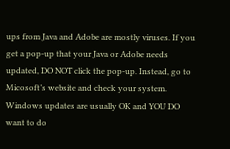ups from Java and Adobe are mostly viruses. If you get a pop-up that your Java or Adobe needs updated, DO NOT click the pop-up. Instead, go to Micosoft’s website and check your system. Windows updates are usually OK and YOU DO want to do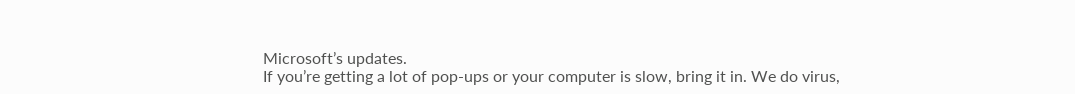Microsoft’s updates.
If you’re getting a lot of pop-ups or your computer is slow, bring it in. We do virus,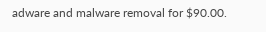adware and malware removal for $90.00.